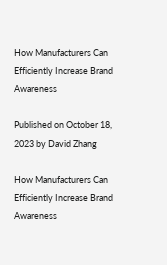How Manufacturers Can Efficiently Increase Brand Awareness

Published on October 18, 2023 by David Zhang

How Manufacturers Can Efficiently Increase Brand Awareness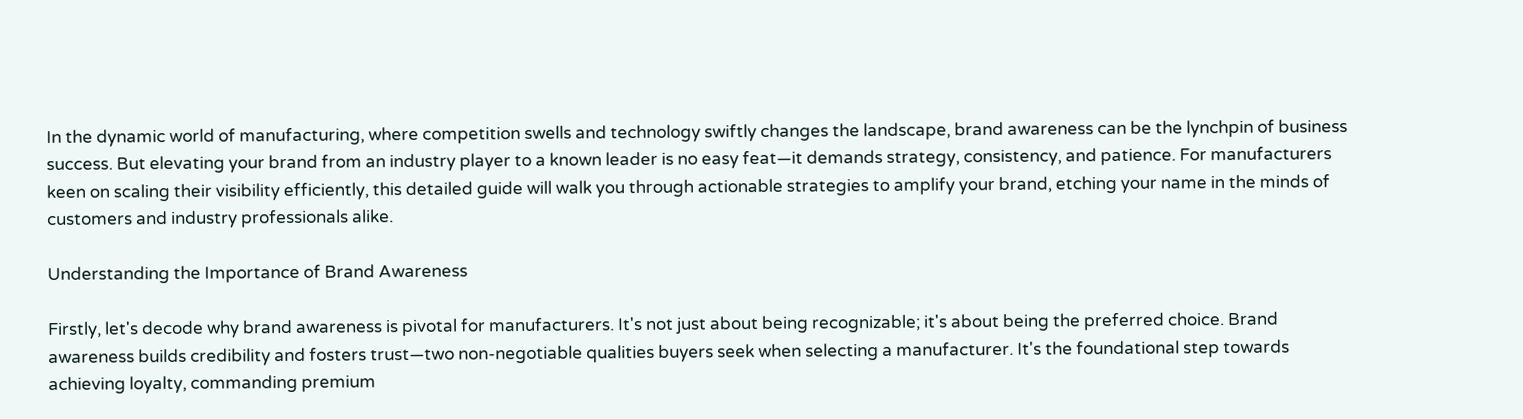In the dynamic world of manufacturing, where competition swells and technology swiftly changes the landscape, brand awareness can be the lynchpin of business success. But elevating your brand from an industry player to a known leader is no easy feat—it demands strategy, consistency, and patience. For manufacturers keen on scaling their visibility efficiently, this detailed guide will walk you through actionable strategies to amplify your brand, etching your name in the minds of customers and industry professionals alike.

Understanding the Importance of Brand Awareness

Firstly, let's decode why brand awareness is pivotal for manufacturers. It's not just about being recognizable; it's about being the preferred choice. Brand awareness builds credibility and fosters trust—two non-negotiable qualities buyers seek when selecting a manufacturer. It's the foundational step towards achieving loyalty, commanding premium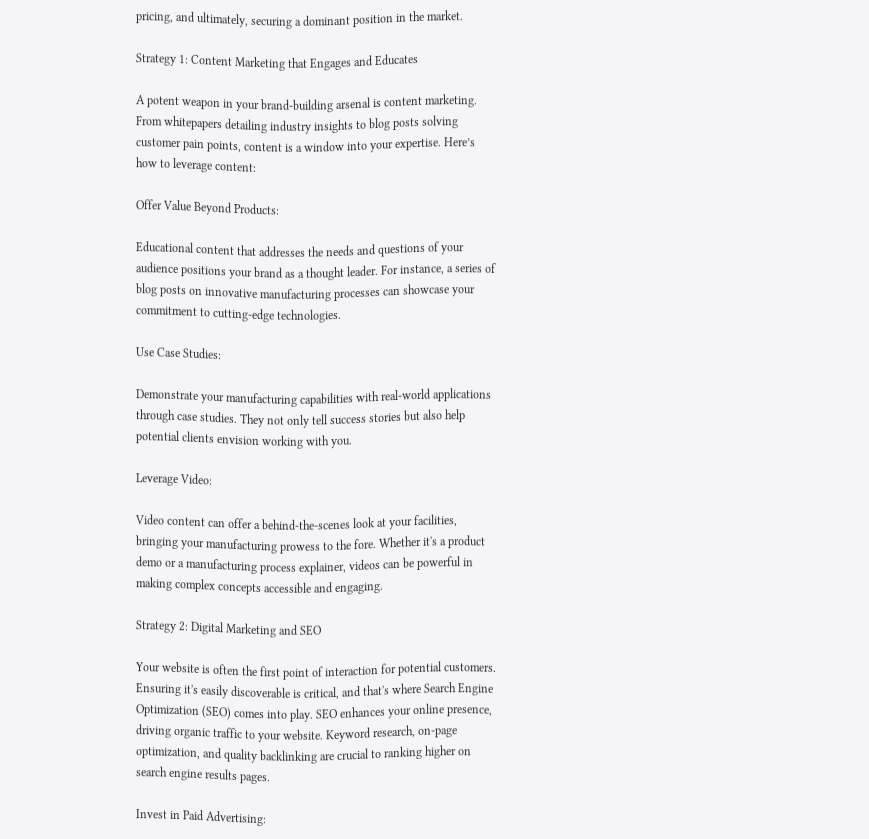pricing, and ultimately, securing a dominant position in the market.

Strategy 1: Content Marketing that Engages and Educates

A potent weapon in your brand-building arsenal is content marketing. From whitepapers detailing industry insights to blog posts solving customer pain points, content is a window into your expertise. Here’s how to leverage content:

Offer Value Beyond Products:

Educational content that addresses the needs and questions of your audience positions your brand as a thought leader. For instance, a series of blog posts on innovative manufacturing processes can showcase your commitment to cutting-edge technologies.

Use Case Studies:

Demonstrate your manufacturing capabilities with real-world applications through case studies. They not only tell success stories but also help potential clients envision working with you.

Leverage Video:

Video content can offer a behind-the-scenes look at your facilities, bringing your manufacturing prowess to the fore. Whether it's a product demo or a manufacturing process explainer, videos can be powerful in making complex concepts accessible and engaging.

Strategy 2: Digital Marketing and SEO

Your website is often the first point of interaction for potential customers. Ensuring it's easily discoverable is critical, and that's where Search Engine Optimization (SEO) comes into play. SEO enhances your online presence, driving organic traffic to your website. Keyword research, on-page optimization, and quality backlinking are crucial to ranking higher on search engine results pages.

Invest in Paid Advertising: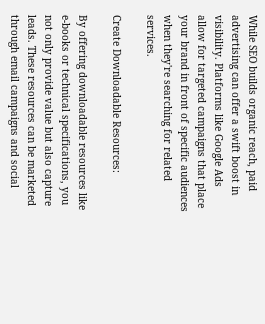While SEO builds organic reach, paid advertising can offer a swift boost in visibility. Platforms like Google Ads allow for targeted campaigns that place your brand in front of specific audiences when they're searching for related services.

Create Downloadable Resources:

By offering downloadable resources like e-books or technical specifications, you not only provide value but also capture leads. These resources can be marketed through email campaigns and social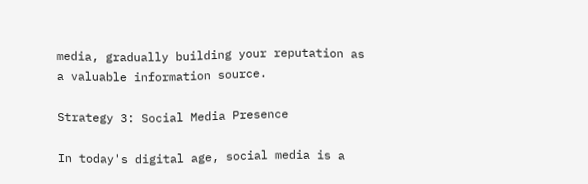media, gradually building your reputation as a valuable information source.

Strategy 3: Social Media Presence

In today's digital age, social media is a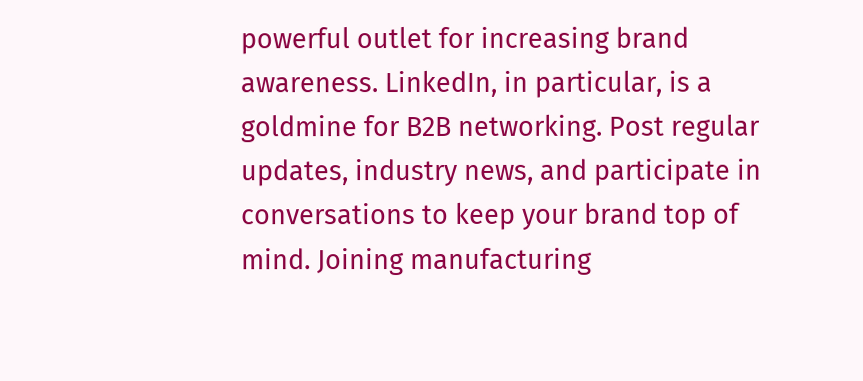powerful outlet for increasing brand awareness. LinkedIn, in particular, is a goldmine for B2B networking. Post regular updates, industry news, and participate in conversations to keep your brand top of mind. Joining manufacturing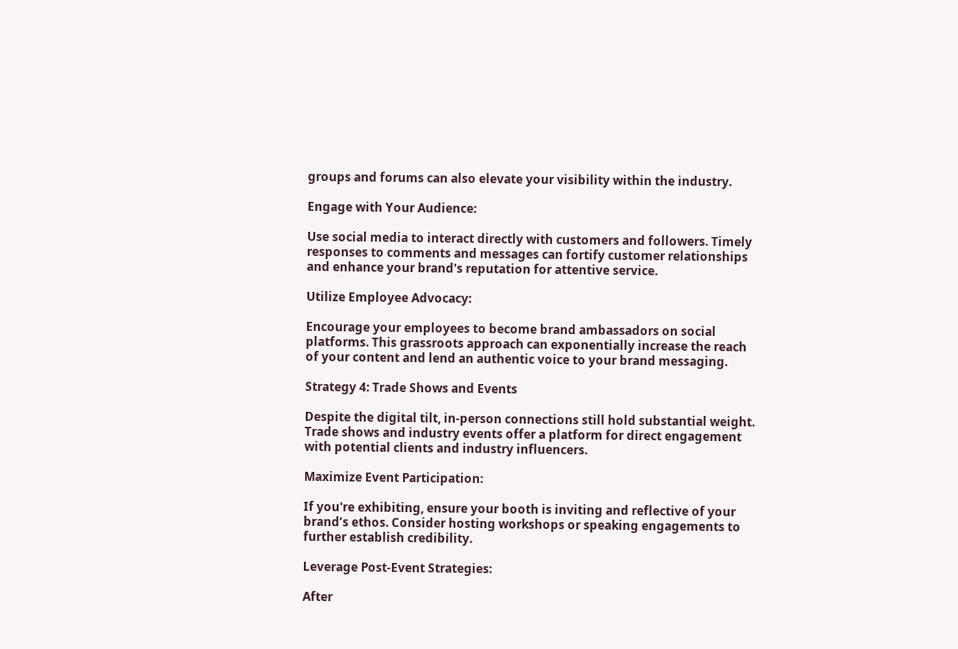groups and forums can also elevate your visibility within the industry.

Engage with Your Audience:

Use social media to interact directly with customers and followers. Timely responses to comments and messages can fortify customer relationships and enhance your brand's reputation for attentive service.

Utilize Employee Advocacy:

Encourage your employees to become brand ambassadors on social platforms. This grassroots approach can exponentially increase the reach of your content and lend an authentic voice to your brand messaging.

Strategy 4: Trade Shows and Events

Despite the digital tilt, in-person connections still hold substantial weight. Trade shows and industry events offer a platform for direct engagement with potential clients and industry influencers.

Maximize Event Participation:

If you're exhibiting, ensure your booth is inviting and reflective of your brand’s ethos. Consider hosting workshops or speaking engagements to further establish credibility.

Leverage Post-Event Strategies:

After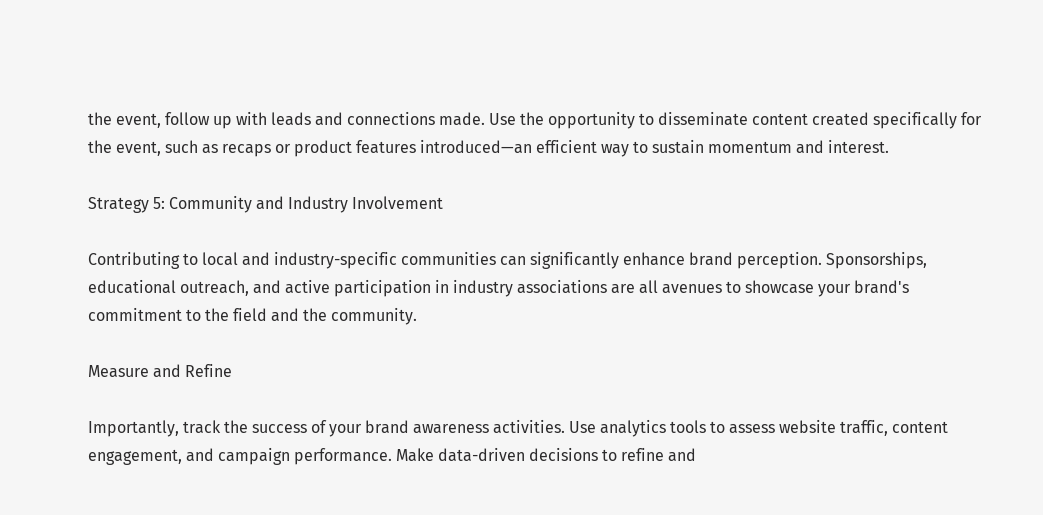the event, follow up with leads and connections made. Use the opportunity to disseminate content created specifically for the event, such as recaps or product features introduced—an efficient way to sustain momentum and interest.

Strategy 5: Community and Industry Involvement

Contributing to local and industry-specific communities can significantly enhance brand perception. Sponsorships, educational outreach, and active participation in industry associations are all avenues to showcase your brand's commitment to the field and the community.

Measure and Refine

Importantly, track the success of your brand awareness activities. Use analytics tools to assess website traffic, content engagement, and campaign performance. Make data-driven decisions to refine and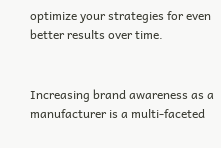optimize your strategies for even better results over time.


Increasing brand awareness as a manufacturer is a multi-faceted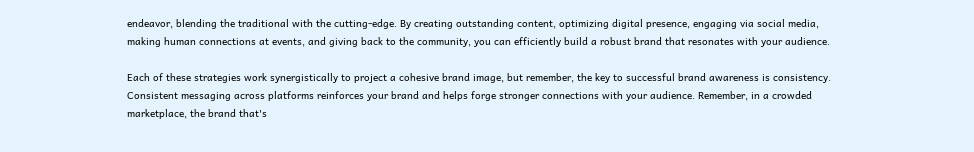endeavor, blending the traditional with the cutting-edge. By creating outstanding content, optimizing digital presence, engaging via social media, making human connections at events, and giving back to the community, you can efficiently build a robust brand that resonates with your audience.

Each of these strategies work synergistically to project a cohesive brand image, but remember, the key to successful brand awareness is consistency. Consistent messaging across platforms reinforces your brand and helps forge stronger connections with your audience. Remember, in a crowded marketplace, the brand that's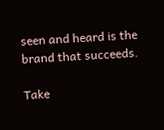seen and heard is the brand that succeeds.

Take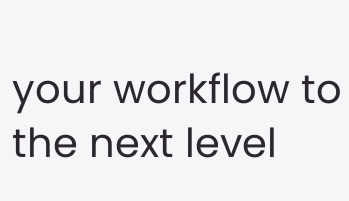your workflow to the next level